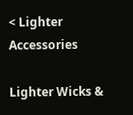< Lighter Accessories

Lighter Wicks &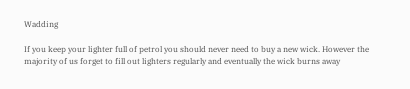Wadding

If you keep your lighter full of petrol you should never need to buy a new wick. However the majority of us forget to fill out lighters regularly and eventually the wick burns away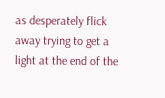as desperately flick away trying to get a light at the end of the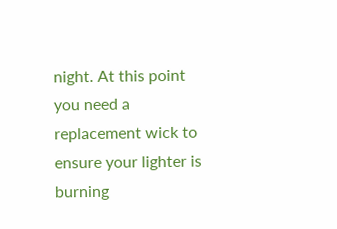night. At this point you need a replacement wick to ensure your lighter is burning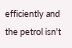efficiently and the petrol isn't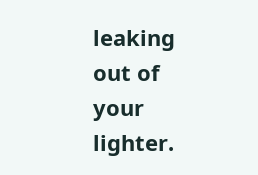leaking out of your lighter.